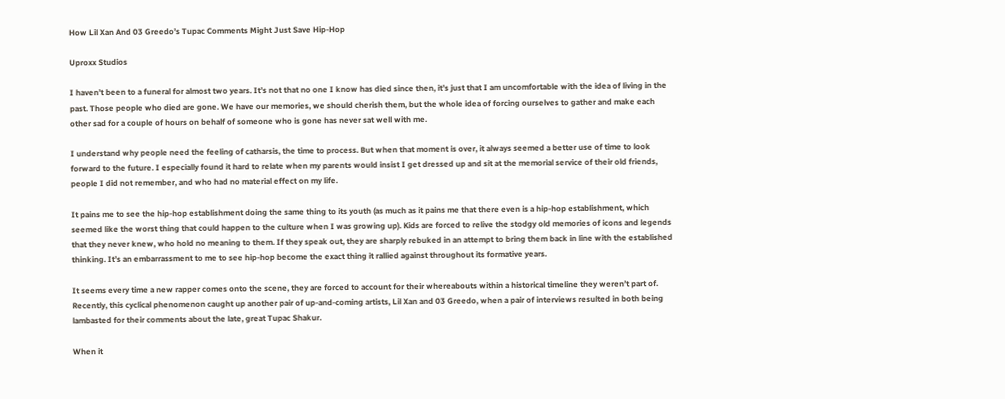How Lil Xan And 03 Greedo’s Tupac Comments Might Just Save Hip-Hop

Uproxx Studios

I haven’t been to a funeral for almost two years. It’s not that no one I know has died since then, it’s just that I am uncomfortable with the idea of living in the past. Those people who died are gone. We have our memories, we should cherish them, but the whole idea of forcing ourselves to gather and make each other sad for a couple of hours on behalf of someone who is gone has never sat well with me.

I understand why people need the feeling of catharsis, the time to process. But when that moment is over, it always seemed a better use of time to look forward to the future. I especially found it hard to relate when my parents would insist I get dressed up and sit at the memorial service of their old friends, people I did not remember, and who had no material effect on my life.

It pains me to see the hip-hop establishment doing the same thing to its youth (as much as it pains me that there even is a hip-hop establishment, which seemed like the worst thing that could happen to the culture when I was growing up). Kids are forced to relive the stodgy old memories of icons and legends that they never knew, who hold no meaning to them. If they speak out, they are sharply rebuked in an attempt to bring them back in line with the established thinking. It’s an embarrassment to me to see hip-hop become the exact thing it rallied against throughout its formative years.

It seems every time a new rapper comes onto the scene, they are forced to account for their whereabouts within a historical timeline they weren’t part of. Recently, this cyclical phenomenon caught up another pair of up-and-coming artists, Lil Xan and 03 Greedo, when a pair of interviews resulted in both being lambasted for their comments about the late, great Tupac Shakur.

When it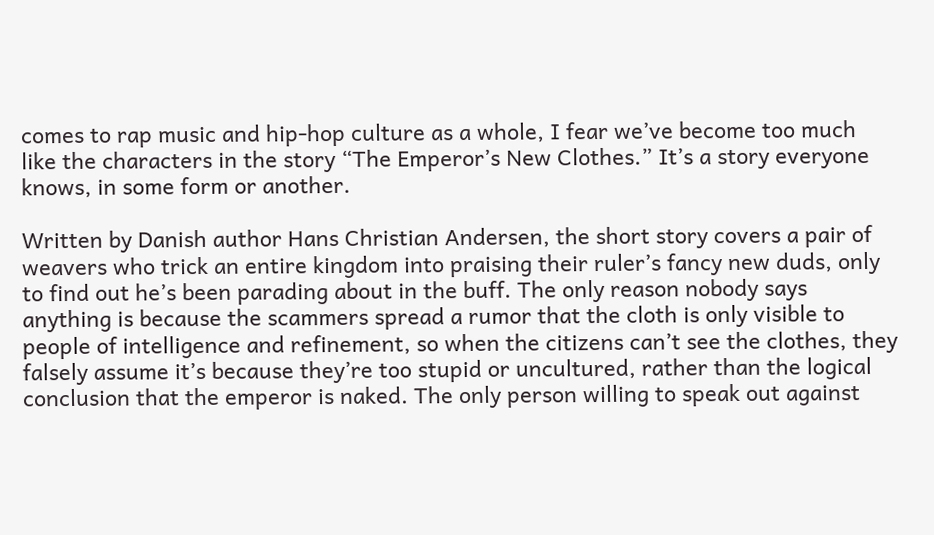comes to rap music and hip-hop culture as a whole, I fear we’ve become too much like the characters in the story “The Emperor’s New Clothes.” It’s a story everyone knows, in some form or another.

Written by Danish author Hans Christian Andersen, the short story covers a pair of weavers who trick an entire kingdom into praising their ruler’s fancy new duds, only to find out he’s been parading about in the buff. The only reason nobody says anything is because the scammers spread a rumor that the cloth is only visible to people of intelligence and refinement, so when the citizens can’t see the clothes, they falsely assume it’s because they’re too stupid or uncultured, rather than the logical conclusion that the emperor is naked. The only person willing to speak out against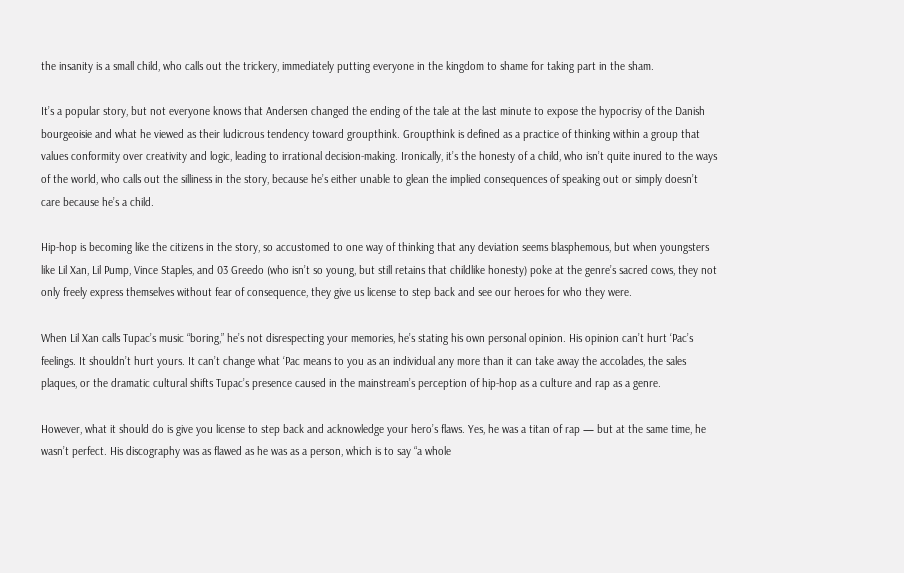the insanity is a small child, who calls out the trickery, immediately putting everyone in the kingdom to shame for taking part in the sham.

It’s a popular story, but not everyone knows that Andersen changed the ending of the tale at the last minute to expose the hypocrisy of the Danish bourgeoisie and what he viewed as their ludicrous tendency toward groupthink. Groupthink is defined as a practice of thinking within a group that values conformity over creativity and logic, leading to irrational decision-making. Ironically, it’s the honesty of a child, who isn’t quite inured to the ways of the world, who calls out the silliness in the story, because he’s either unable to glean the implied consequences of speaking out or simply doesn’t care because he’s a child.

Hip-hop is becoming like the citizens in the story, so accustomed to one way of thinking that any deviation seems blasphemous, but when youngsters like Lil Xan, Lil Pump, Vince Staples, and 03 Greedo (who isn’t so young, but still retains that childlike honesty) poke at the genre’s sacred cows, they not only freely express themselves without fear of consequence, they give us license to step back and see our heroes for who they were.

When Lil Xan calls Tupac’s music “boring,” he’s not disrespecting your memories, he’s stating his own personal opinion. His opinion can’t hurt ‘Pac’s feelings. It shouldn’t hurt yours. It can’t change what ‘Pac means to you as an individual any more than it can take away the accolades, the sales plaques, or the dramatic cultural shifts Tupac’s presence caused in the mainstream’s perception of hip-hop as a culture and rap as a genre.

However, what it should do is give you license to step back and acknowledge your hero’s flaws. Yes, he was a titan of rap — but at the same time, he wasn’t perfect. His discography was as flawed as he was as a person, which is to say “a whole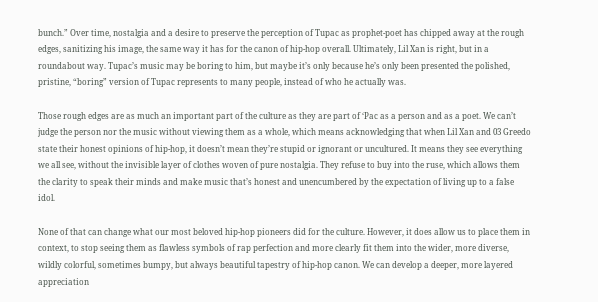bunch.” Over time, nostalgia and a desire to preserve the perception of Tupac as prophet-poet has chipped away at the rough edges, sanitizing his image, the same way it has for the canon of hip-hop overall. Ultimately, Lil Xan is right, but in a roundabout way. Tupac’s music may be boring to him, but maybe it’s only because he’s only been presented the polished, pristine, “boring” version of Tupac represents to many people, instead of who he actually was.

Those rough edges are as much an important part of the culture as they are part of ‘Pac as a person and as a poet. We can’t judge the person nor the music without viewing them as a whole, which means acknowledging that when Lil Xan and 03 Greedo state their honest opinions of hip-hop, it doesn’t mean they’re stupid or ignorant or uncultured. It means they see everything we all see, without the invisible layer of clothes woven of pure nostalgia. They refuse to buy into the ruse, which allows them the clarity to speak their minds and make music that’s honest and unencumbered by the expectation of living up to a false idol.

None of that can change what our most beloved hip-hop pioneers did for the culture. However, it does allow us to place them in context, to stop seeing them as flawless symbols of rap perfection and more clearly fit them into the wider, more diverse, wildly colorful, sometimes bumpy, but always beautiful tapestry of hip-hop canon. We can develop a deeper, more layered appreciation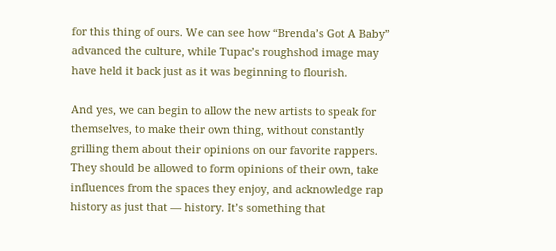for this thing of ours. We can see how “Brenda’s Got A Baby” advanced the culture, while Tupac’s roughshod image may have held it back just as it was beginning to flourish.

And yes, we can begin to allow the new artists to speak for themselves, to make their own thing, without constantly grilling them about their opinions on our favorite rappers. They should be allowed to form opinions of their own, take influences from the spaces they enjoy, and acknowledge rap history as just that — history. It’s something that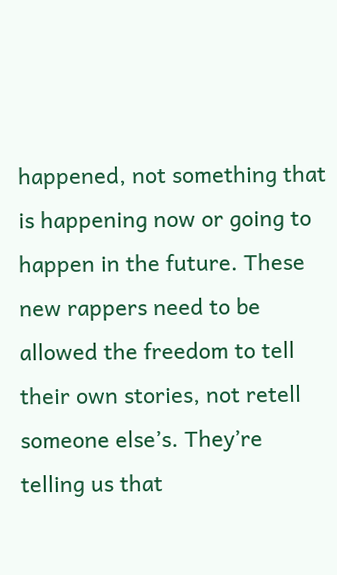happened, not something that is happening now or going to happen in the future. These new rappers need to be allowed the freedom to tell their own stories, not retell someone else’s. They’re telling us that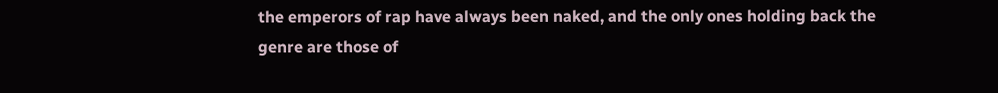the emperors of rap have always been naked, and the only ones holding back the genre are those of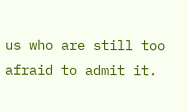us who are still too afraid to admit it.